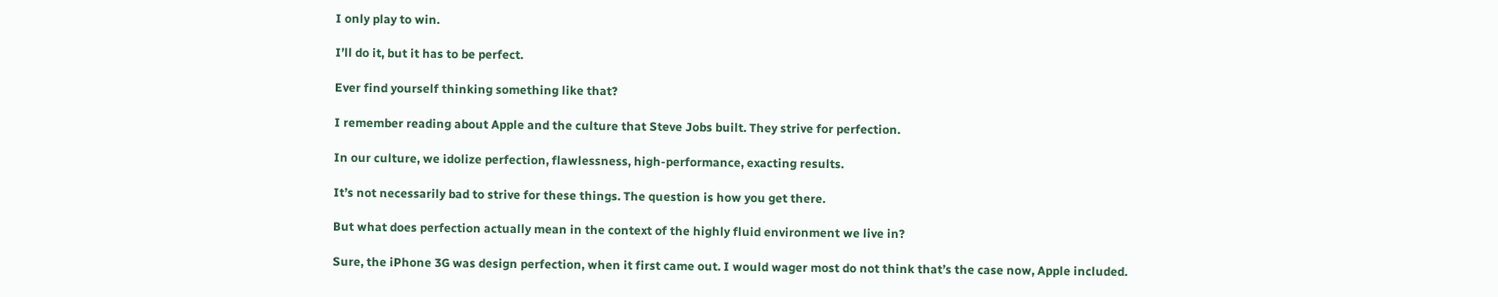I only play to win.

I’ll do it, but it has to be perfect.

Ever find yourself thinking something like that?

I remember reading about Apple and the culture that Steve Jobs built. They strive for perfection.

In our culture, we idolize perfection, flawlessness, high-performance, exacting results.

It’s not necessarily bad to strive for these things. The question is how you get there.

But what does perfection actually mean in the context of the highly fluid environment we live in?

Sure, the iPhone 3G was design perfection, when it first came out. I would wager most do not think that’s the case now, Apple included.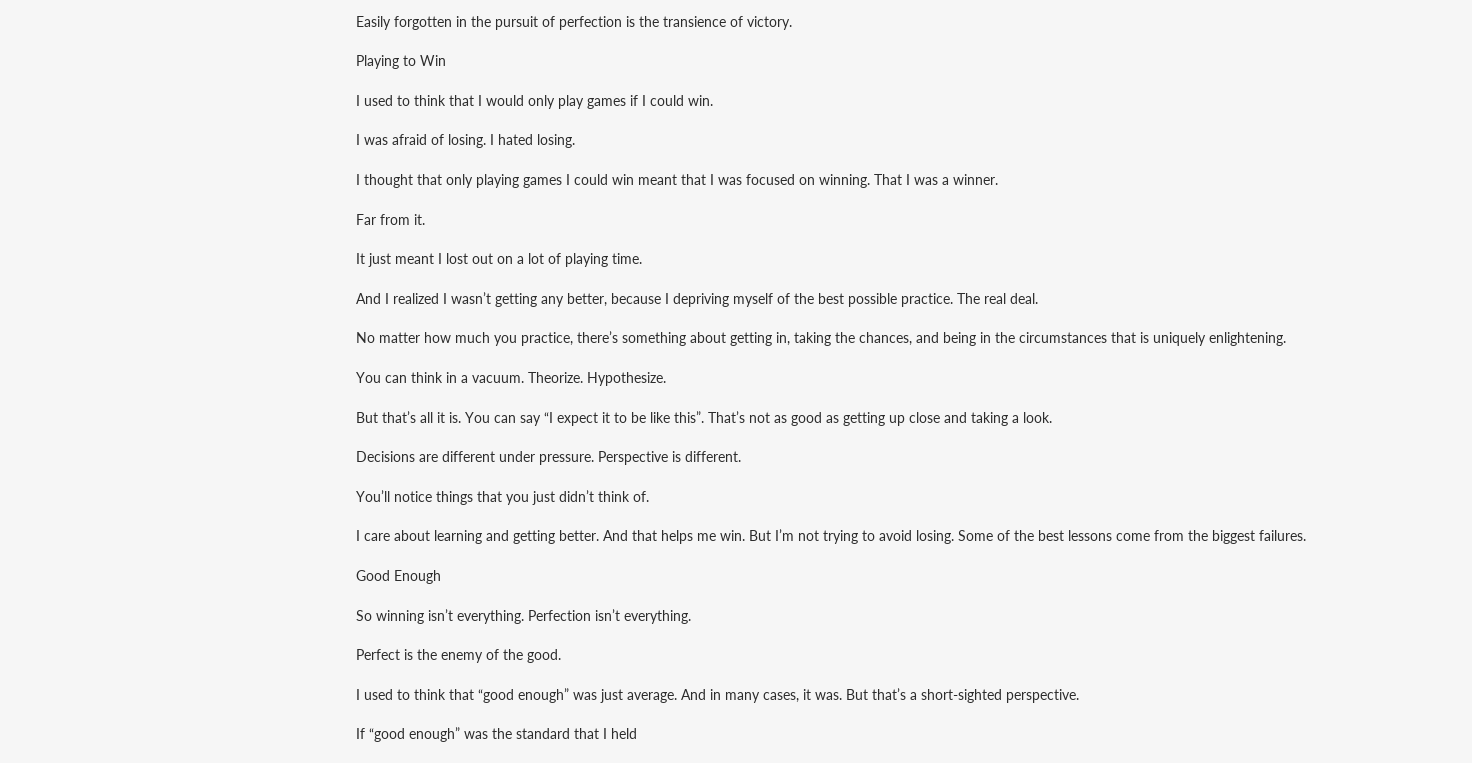Easily forgotten in the pursuit of perfection is the transience of victory.

Playing to Win

I used to think that I would only play games if I could win.

I was afraid of losing. I hated losing.

I thought that only playing games I could win meant that I was focused on winning. That I was a winner.

Far from it.

It just meant I lost out on a lot of playing time.

And I realized I wasn’t getting any better, because I depriving myself of the best possible practice. The real deal.

No matter how much you practice, there’s something about getting in, taking the chances, and being in the circumstances that is uniquely enlightening.

You can think in a vacuum. Theorize. Hypothesize.

But that’s all it is. You can say “I expect it to be like this”. That’s not as good as getting up close and taking a look.

Decisions are different under pressure. Perspective is different.

You’ll notice things that you just didn’t think of.

I care about learning and getting better. And that helps me win. But I’m not trying to avoid losing. Some of the best lessons come from the biggest failures.

Good Enough

So winning isn’t everything. Perfection isn’t everything.

Perfect is the enemy of the good.

I used to think that “good enough” was just average. And in many cases, it was. But that’s a short-sighted perspective.

If “good enough” was the standard that I held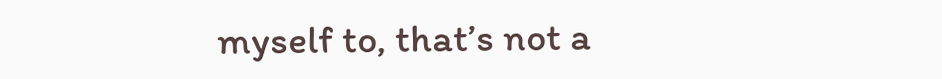myself to, that’s not a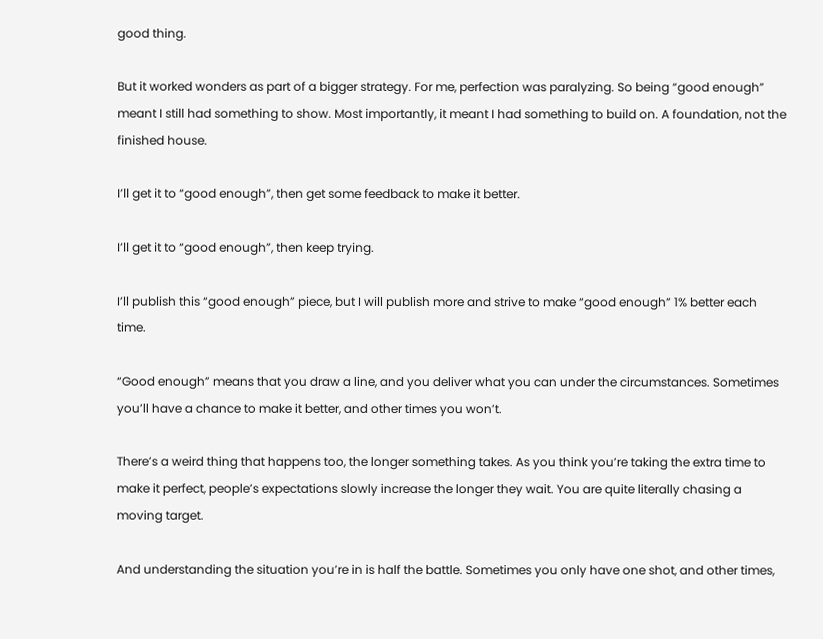good thing.

But it worked wonders as part of a bigger strategy. For me, perfection was paralyzing. So being “good enough” meant I still had something to show. Most importantly, it meant I had something to build on. A foundation, not the finished house.

I’ll get it to “good enough”, then get some feedback to make it better.

I’ll get it to “good enough”, then keep trying.

I’ll publish this “good enough” piece, but I will publish more and strive to make “good enough” 1% better each time.

“Good enough” means that you draw a line, and you deliver what you can under the circumstances. Sometimes you’ll have a chance to make it better, and other times you won’t.

There’s a weird thing that happens too, the longer something takes. As you think you’re taking the extra time to make it perfect, people’s expectations slowly increase the longer they wait. You are quite literally chasing a moving target.

And understanding the situation you’re in is half the battle. Sometimes you only have one shot, and other times,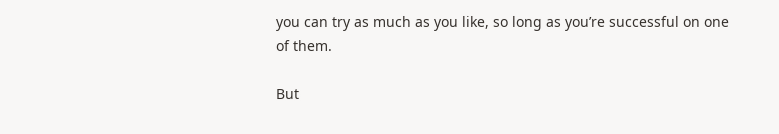you can try as much as you like, so long as you’re successful on one of them.

But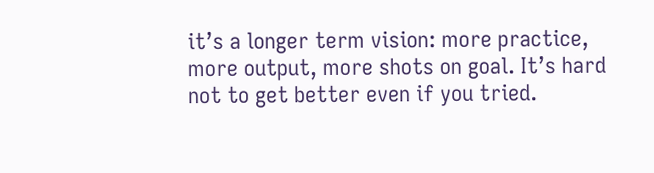it’s a longer term vision: more practice, more output, more shots on goal. It’s hard not to get better even if you tried.